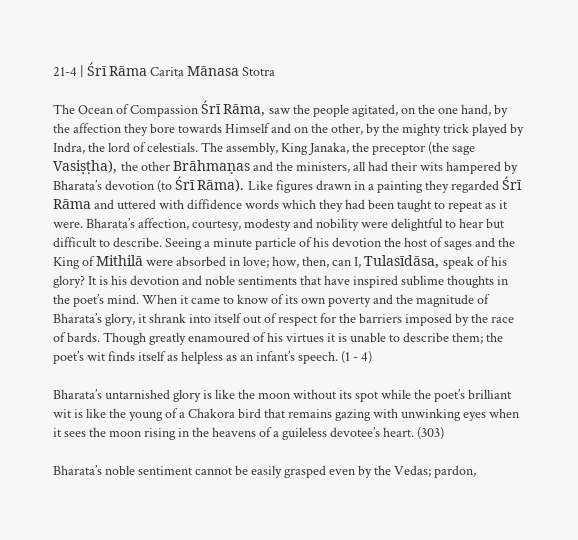21-4 | Śrī Rāma Carita Mānasa Stotra

The Ocean of Compassion Śrī Rāma, saw the people agitated, on the one hand, by the affection they bore towards Himself and on the other, by the mighty trick played by Indra, the lord of celestials. The assembly, King Janaka, the preceptor (the sage Vasiṣṭha), the other Brāhmaṇas and the ministers, all had their wits hampered by Bharata’s devotion (to Śrī Rāma). Like figures drawn in a painting they regarded Śrī Rāma and uttered with diffidence words which they had been taught to repeat as it were. Bharata’s affection, courtesy, modesty and nobility were delightful to hear but difficult to describe. Seeing a minute particle of his devotion the host of sages and the King of Mithilā were absorbed in love; how, then, can I, Tulasīdāsa, speak of his glory? It is his devotion and noble sentiments that have inspired sublime thoughts in the poet’s mind. When it came to know of its own poverty and the magnitude of Bharata’s glory, it shrank into itself out of respect for the barriers imposed by the race of bards. Though greatly enamoured of his virtues it is unable to describe them; the poet’s wit finds itself as helpless as an infant’s speech. (1 - 4)

Bharata’s untarnished glory is like the moon without its spot while the poet’s brilliant wit is like the young of a Chakora bird that remains gazing with unwinking eyes when it sees the moon rising in the heavens of a guileless devotee’s heart. (303)

Bharata’s noble sentiment cannot be easily grasped even by the Vedas; pardon,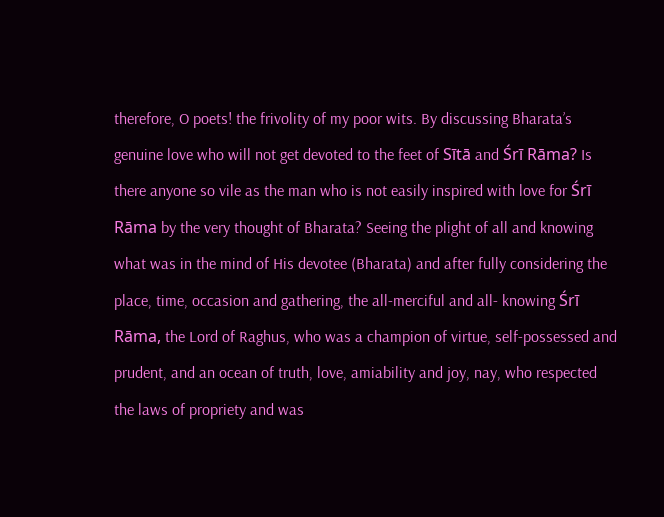therefore, O poets! the frivolity of my poor wits. By discussing Bharata’s genuine love who will not get devoted to the feet of Sītā and Śrī Rāma? Is there anyone so vile as the man who is not easily inspired with love for Śrī Rāma by the very thought of Bharata? Seeing the plight of all and knowing what was in the mind of His devotee (Bharata) and after fully considering the place, time, occasion and gathering, the all-merciful and all- knowing Śrī Rāma, the Lord of Raghus, who was a champion of virtue, self-possessed and prudent, and an ocean of truth, love, amiability and joy, nay, who respected the laws of propriety and was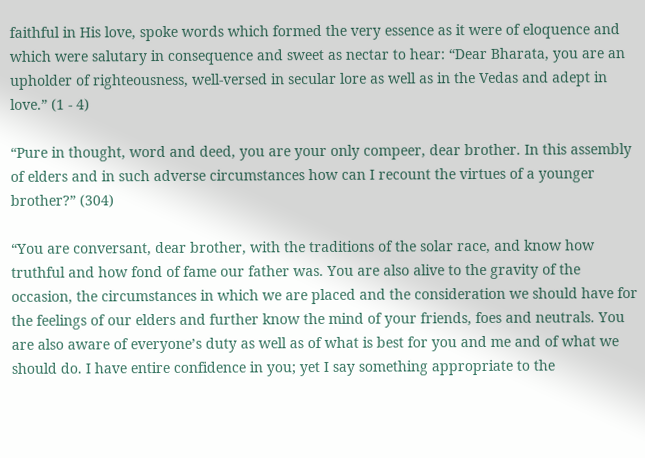faithful in His love, spoke words which formed the very essence as it were of eloquence and which were salutary in consequence and sweet as nectar to hear: “Dear Bharata, you are an upholder of righteousness, well-versed in secular lore as well as in the Vedas and adept in love.” (1 - 4)

“Pure in thought, word and deed, you are your only compeer, dear brother. In this assembly of elders and in such adverse circumstances how can I recount the virtues of a younger brother?” (304)

“You are conversant, dear brother, with the traditions of the solar race, and know how truthful and how fond of fame our father was. You are also alive to the gravity of the occasion, the circumstances in which we are placed and the consideration we should have for the feelings of our elders and further know the mind of your friends, foes and neutrals. You are also aware of everyone’s duty as well as of what is best for you and me and of what we should do. I have entire confidence in you; yet I say something appropriate to the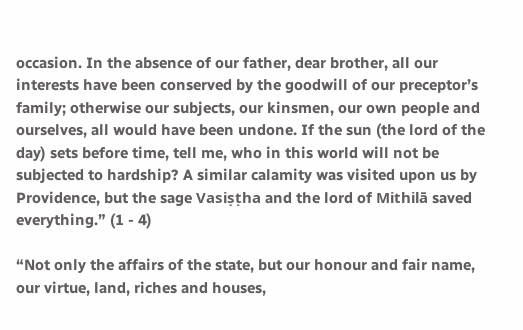occasion. In the absence of our father, dear brother, all our interests have been conserved by the goodwill of our preceptor’s family; otherwise our subjects, our kinsmen, our own people and ourselves, all would have been undone. If the sun (the lord of the day) sets before time, tell me, who in this world will not be subjected to hardship? A similar calamity was visited upon us by Providence, but the sage Vasiṣṭha and the lord of Mithilā saved everything.” (1 - 4)

“Not only the affairs of the state, but our honour and fair name, our virtue, land, riches and houses,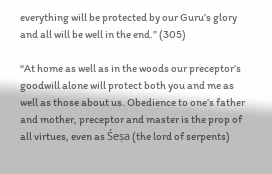everything will be protected by our Guru’s glory and all will be well in the end.” (305)

“At home as well as in the woods our preceptor’s goodwill alone will protect both you and me as well as those about us. Obedience to one’s father and mother, preceptor and master is the prop of all virtues, even as Śeṣa (the lord of serpents)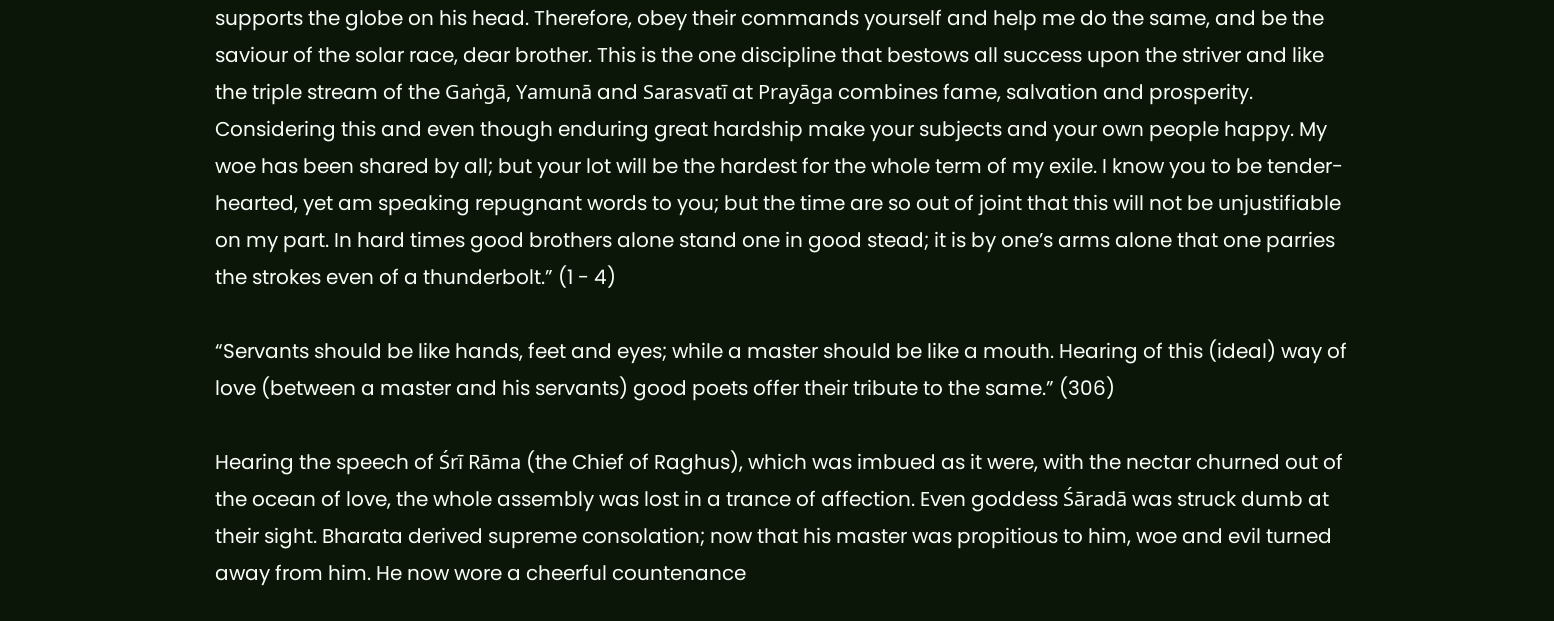supports the globe on his head. Therefore, obey their commands yourself and help me do the same, and be the saviour of the solar race, dear brother. This is the one discipline that bestows all success upon the striver and like the triple stream of the Gaṅgā, Yamunā and Sarasvatī at Prayāga combines fame, salvation and prosperity. Considering this and even though enduring great hardship make your subjects and your own people happy. My woe has been shared by all; but your lot will be the hardest for the whole term of my exile. I know you to be tender-hearted, yet am speaking repugnant words to you; but the time are so out of joint that this will not be unjustifiable on my part. In hard times good brothers alone stand one in good stead; it is by one’s arms alone that one parries the strokes even of a thunderbolt.” (1 - 4)

“Servants should be like hands, feet and eyes; while a master should be like a mouth. Hearing of this (ideal) way of love (between a master and his servants) good poets offer their tribute to the same.” (306)

Hearing the speech of Śrī Rāma (the Chief of Raghus), which was imbued as it were, with the nectar churned out of the ocean of love, the whole assembly was lost in a trance of affection. Even goddess Śāradā was struck dumb at their sight. Bharata derived supreme consolation; now that his master was propitious to him, woe and evil turned away from him. He now wore a cheerful countenance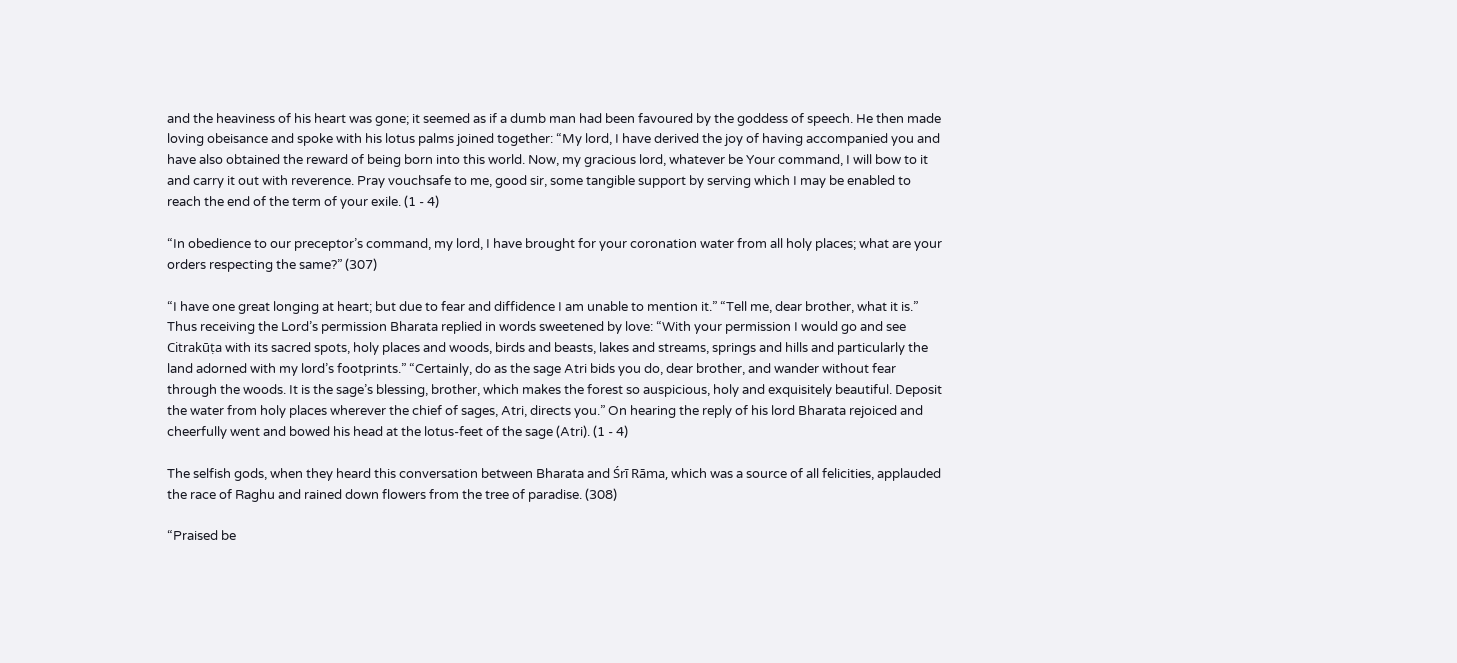and the heaviness of his heart was gone; it seemed as if a dumb man had been favoured by the goddess of speech. He then made loving obeisance and spoke with his lotus palms joined together: “My lord, I have derived the joy of having accompanied you and have also obtained the reward of being born into this world. Now, my gracious lord, whatever be Your command, I will bow to it and carry it out with reverence. Pray vouchsafe to me, good sir, some tangible support by serving which I may be enabled to reach the end of the term of your exile. (1 - 4)

“In obedience to our preceptor’s command, my lord, I have brought for your coronation water from all holy places; what are your orders respecting the same?” (307)

“I have one great longing at heart; but due to fear and diffidence I am unable to mention it.” “Tell me, dear brother, what it is.” Thus receiving the Lord’s permission Bharata replied in words sweetened by love: “With your permission I would go and see Citrakūṭa with its sacred spots, holy places and woods, birds and beasts, lakes and streams, springs and hills and particularly the land adorned with my lord’s footprints.” “Certainly, do as the sage Atri bids you do, dear brother, and wander without fear through the woods. It is the sage’s blessing, brother, which makes the forest so auspicious, holy and exquisitely beautiful. Deposit the water from holy places wherever the chief of sages, Atri, directs you.” On hearing the reply of his lord Bharata rejoiced and cheerfully went and bowed his head at the lotus-feet of the sage (Atri). (1 - 4)

The selfish gods, when they heard this conversation between Bharata and Śrī Rāma, which was a source of all felicities, applauded the race of Raghu and rained down flowers from the tree of paradise. (308)

“Praised be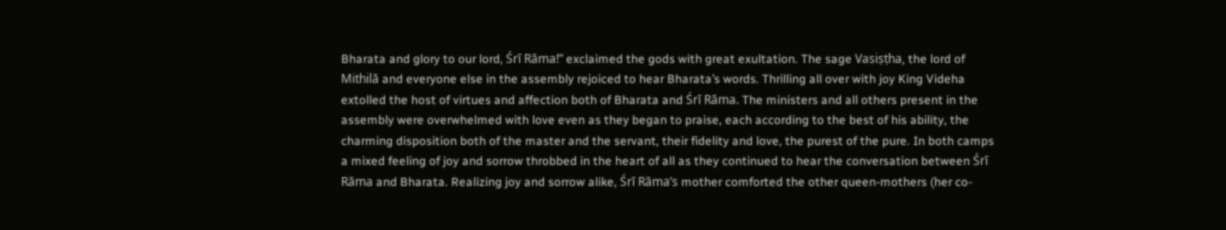Bharata and glory to our lord, Śrī Rāma!” exclaimed the gods with great exultation. The sage Vasiṣṭha, the lord of Mithilā and everyone else in the assembly rejoiced to hear Bharata’s words. Thrilling all over with joy King Videha extolled the host of virtues and affection both of Bharata and Śrī Rāma. The ministers and all others present in the assembly were overwhelmed with love even as they began to praise, each according to the best of his ability, the charming disposition both of the master and the servant, their fidelity and love, the purest of the pure. In both camps a mixed feeling of joy and sorrow throbbed in the heart of all as they continued to hear the conversation between Śrī Rāma and Bharata. Realizing joy and sorrow alike, Śrī Rāma’s mother comforted the other queen-mothers (her co-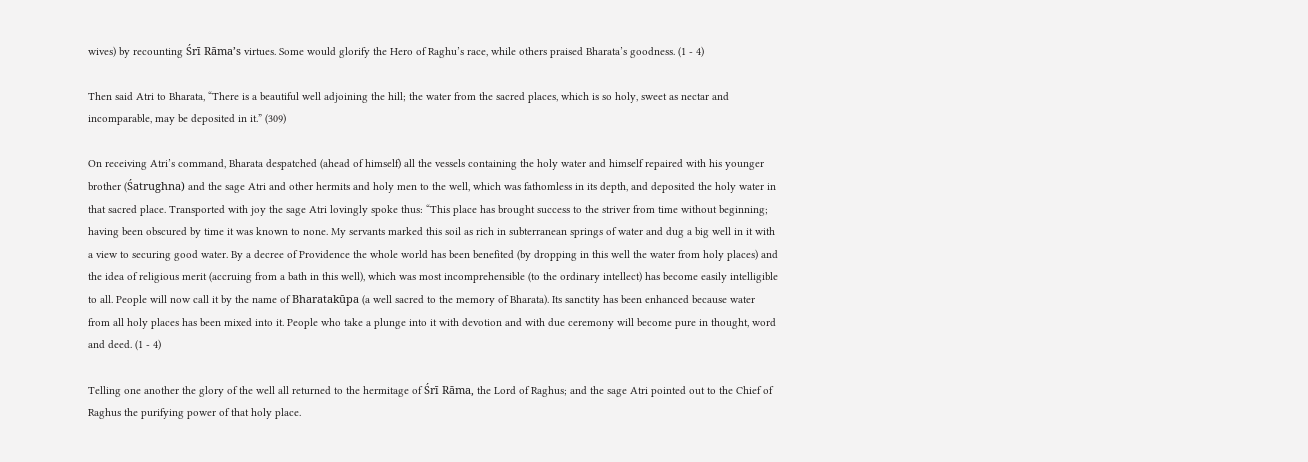wives) by recounting Śrī Rāma’s virtues. Some would glorify the Hero of Raghu’s race, while others praised Bharata’s goodness. (1 - 4)

Then said Atri to Bharata, “There is a beautiful well adjoining the hill; the water from the sacred places, which is so holy, sweet as nectar and incomparable, may be deposited in it.” (309)

On receiving Atri’s command, Bharata despatched (ahead of himself) all the vessels containing the holy water and himself repaired with his younger brother (Śatrughna) and the sage Atri and other hermits and holy men to the well, which was fathomless in its depth, and deposited the holy water in that sacred place. Transported with joy the sage Atri lovingly spoke thus: “This place has brought success to the striver from time without beginning; having been obscured by time it was known to none. My servants marked this soil as rich in subterranean springs of water and dug a big well in it with a view to securing good water. By a decree of Providence the whole world has been benefited (by dropping in this well the water from holy places) and the idea of religious merit (accruing from a bath in this well), which was most incomprehensible (to the ordinary intellect) has become easily intelligible to all. People will now call it by the name of Bharatakūpa (a well sacred to the memory of Bharata). Its sanctity has been enhanced because water from all holy places has been mixed into it. People who take a plunge into it with devotion and with due ceremony will become pure in thought, word and deed. (1 - 4)

Telling one another the glory of the well all returned to the hermitage of Śrī Rāma, the Lord of Raghus; and the sage Atri pointed out to the Chief of Raghus the purifying power of that holy place.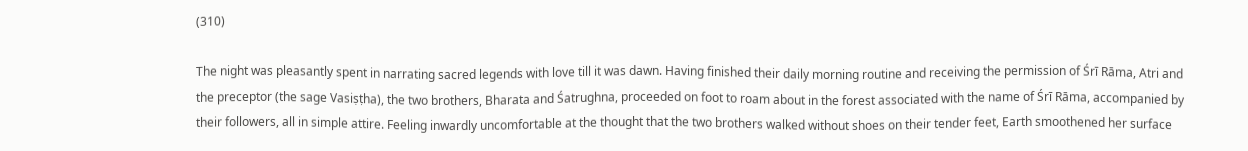(310)

The night was pleasantly spent in narrating sacred legends with love till it was dawn. Having finished their daily morning routine and receiving the permission of Śrī Rāma, Atri and the preceptor (the sage Vasiṣṭha), the two brothers, Bharata and Śatrughna, proceeded on foot to roam about in the forest associated with the name of Śrī Rāma, accompanied by their followers, all in simple attire. Feeling inwardly uncomfortable at the thought that the two brothers walked without shoes on their tender feet, Earth smoothened her surface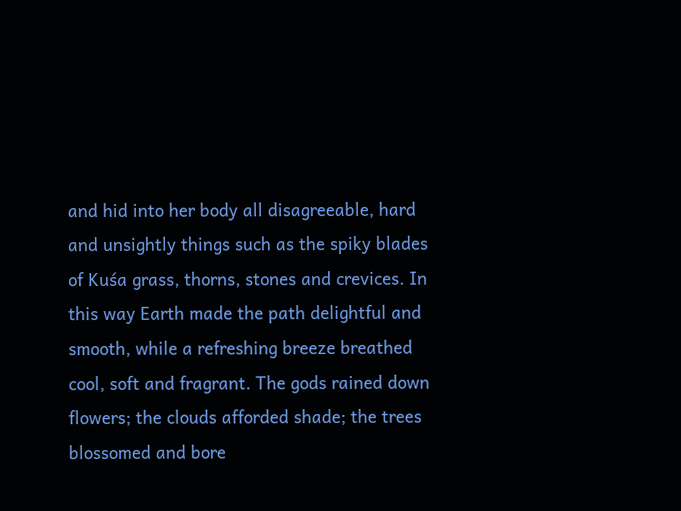and hid into her body all disagreeable, hard and unsightly things such as the spiky blades of Kuśa grass, thorns, stones and crevices. In this way Earth made the path delightful and smooth, while a refreshing breeze breathed cool, soft and fragrant. The gods rained down flowers; the clouds afforded shade; the trees blossomed and bore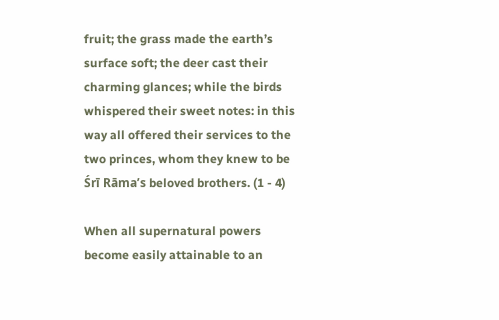fruit; the grass made the earth’s surface soft; the deer cast their charming glances; while the birds whispered their sweet notes: in this way all offered their services to the two princes, whom they knew to be Śrī Rāma’s beloved brothers. (1 - 4)

When all supernatural powers become easily attainable to an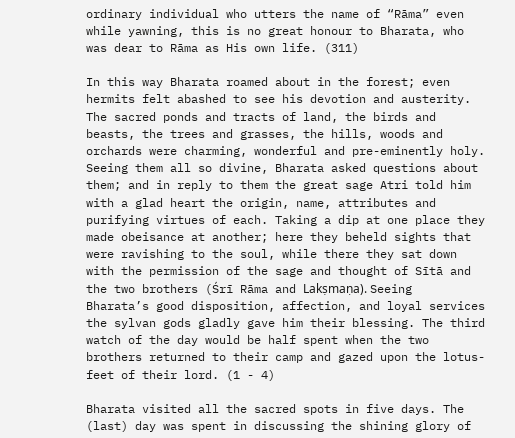ordinary individual who utters the name of “Rāma” even while yawning, this is no great honour to Bharata, who was dear to Rāma as His own life. (311)

In this way Bharata roamed about in the forest; even hermits felt abashed to see his devotion and austerity. The sacred ponds and tracts of land, the birds and beasts, the trees and grasses, the hills, woods and orchards were charming, wonderful and pre-eminently holy. Seeing them all so divine, Bharata asked questions about them; and in reply to them the great sage Atri told him with a glad heart the origin, name, attributes and purifying virtues of each. Taking a dip at one place they made obeisance at another; here they beheld sights that were ravishing to the soul, while there they sat down with the permission of the sage and thought of Sītā and the two brothers (Śrī Rāma and Lakṣmaṇa). Seeing Bharata’s good disposition, affection, and loyal services the sylvan gods gladly gave him their blessing. The third watch of the day would be half spent when the two brothers returned to their camp and gazed upon the lotus-feet of their lord. (1 - 4)

Bharata visited all the sacred spots in five days. The (last) day was spent in discussing the shining glory of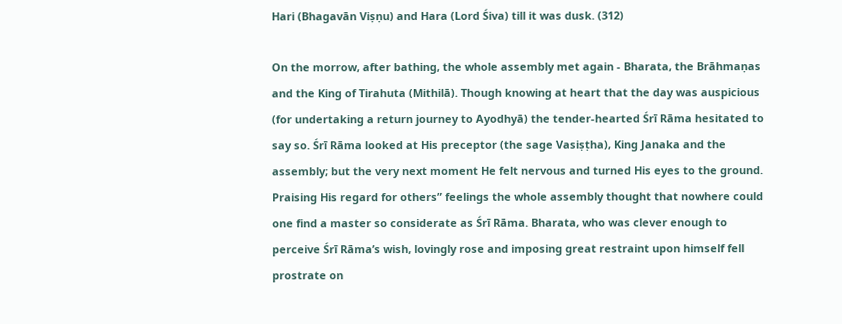Hari (Bhagavān Viṣṇu) and Hara (Lord Śiva) till it was dusk. (312)

On the morrow, after bathing, the whole assembly met again - Bharata, the Brāhmaṇas and the King of Tirahuta (Mithilā). Though knowing at heart that the day was auspicious (for undertaking a return journey to Ayodhyā) the tender-hearted Śrī Rāma hesitated to say so. Śrī Rāma looked at His preceptor (the sage Vasiṣṭha), King Janaka and the assembly; but the very next moment He felt nervous and turned His eyes to the ground. Praising His regard for others” feelings the whole assembly thought that nowhere could one find a master so considerate as Śrī Rāma. Bharata, who was clever enough to perceive Śrī Rāma’s wish, lovingly rose and imposing great restraint upon himself fell prostrate on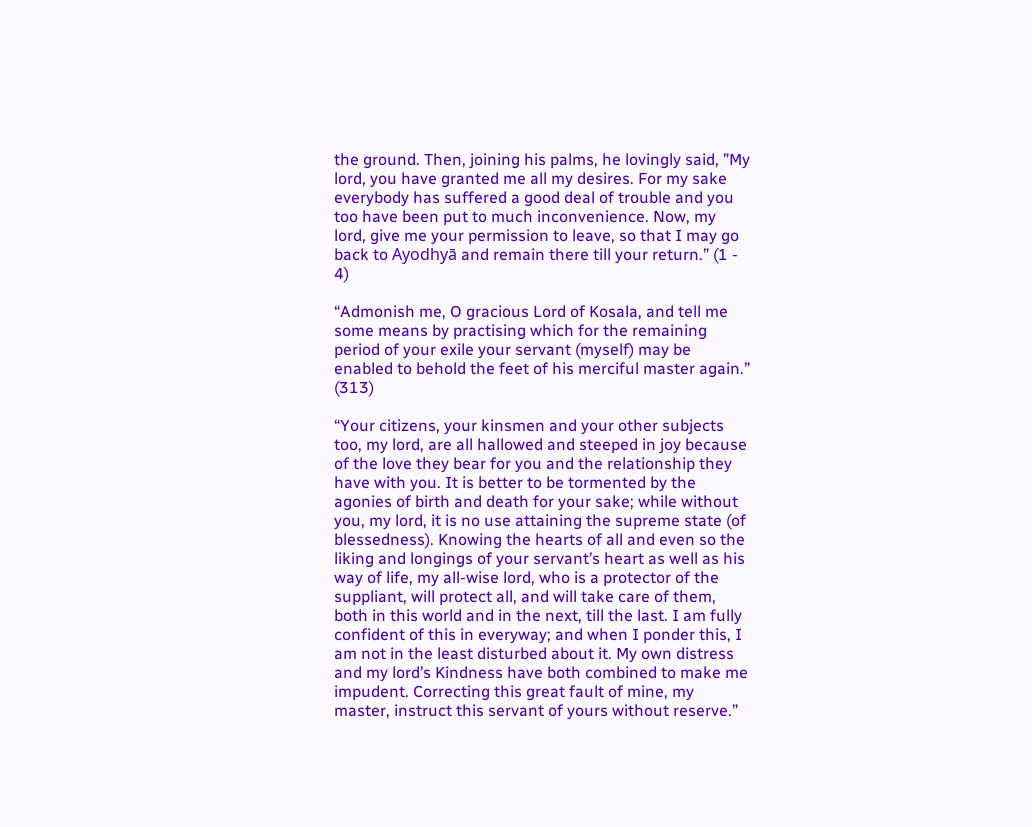the ground. Then, joining his palms, he lovingly said, ”My lord, you have granted me all my desires. For my sake everybody has suffered a good deal of trouble and you too have been put to much inconvenience. Now, my lord, give me your permission to leave, so that I may go back to Ayodhyā and remain there till your return.” (1 - 4)

“Admonish me, O gracious Lord of Kosala, and tell me some means by practising which for the remaining period of your exile your servant (myself) may be enabled to behold the feet of his merciful master again.” (313)

“Your citizens, your kinsmen and your other subjects too, my lord, are all hallowed and steeped in joy because of the love they bear for you and the relationship they have with you. It is better to be tormented by the agonies of birth and death for your sake; while without you, my lord, it is no use attaining the supreme state (of blessedness). Knowing the hearts of all and even so the liking and longings of your servant’s heart as well as his way of life, my all-wise lord, who is a protector of the suppliant, will protect all, and will take care of them, both in this world and in the next, till the last. I am fully confident of this in everyway; and when I ponder this, I am not in the least disturbed about it. My own distress and my lord’s Kindness have both combined to make me impudent. Correcting this great fault of mine, my master, instruct this servant of yours without reserve.”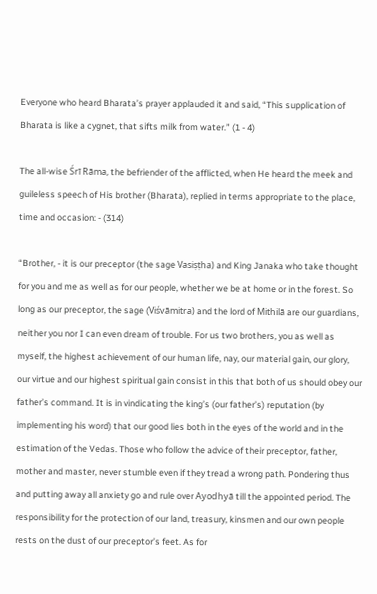Everyone who heard Bharata’s prayer applauded it and said, “This supplication of Bharata is like a cygnet, that sifts milk from water.” (1 - 4)

The all-wise Śrī Rāma, the befriender of the afflicted, when He heard the meek and guileless speech of His brother (Bharata), replied in terms appropriate to the place, time and occasion: - (314)

“Brother, - it is our preceptor (the sage Vasiṣṭha) and King Janaka who take thought for you and me as well as for our people, whether we be at home or in the forest. So long as our preceptor, the sage (Viśvāmitra) and the lord of Mithilā are our guardians, neither you nor I can even dream of trouble. For us two brothers, you as well as myself, the highest achievement of our human life, nay, our material gain, our glory, our virtue and our highest spiritual gain consist in this that both of us should obey our father’s command. It is in vindicating the king’s (our father’s) reputation (by implementing his word) that our good lies both in the eyes of the world and in the estimation of the Vedas. Those who follow the advice of their preceptor, father, mother and master, never stumble even if they tread a wrong path. Pondering thus and putting away all anxiety go and rule over Ayodhyā till the appointed period. The responsibility for the protection of our land, treasury, kinsmen and our own people rests on the dust of our preceptor’s feet. As for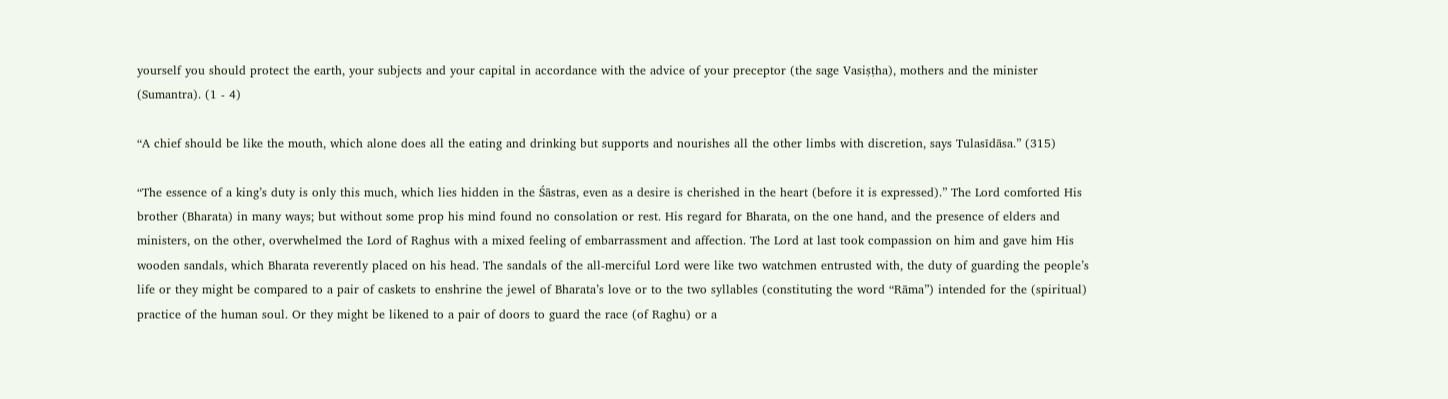yourself you should protect the earth, your subjects and your capital in accordance with the advice of your preceptor (the sage Vasiṣṭha), mothers and the minister (Sumantra). (1 - 4)

“A chief should be like the mouth, which alone does all the eating and drinking but supports and nourishes all the other limbs with discretion, says Tulasīdāsa.” (315)

“The essence of a king’s duty is only this much, which lies hidden in the Śāstras, even as a desire is cherished in the heart (before it is expressed).” The Lord comforted His brother (Bharata) in many ways; but without some prop his mind found no consolation or rest. His regard for Bharata, on the one hand, and the presence of elders and ministers, on the other, overwhelmed the Lord of Raghus with a mixed feeling of embarrassment and affection. The Lord at last took compassion on him and gave him His wooden sandals, which Bharata reverently placed on his head. The sandals of the all-merciful Lord were like two watchmen entrusted with, the duty of guarding the people’s life or they might be compared to a pair of caskets to enshrine the jewel of Bharata’s love or to the two syllables (constituting the word “Rāma”) intended for the (spiritual) practice of the human soul. Or they might be likened to a pair of doors to guard the race (of Raghu) or a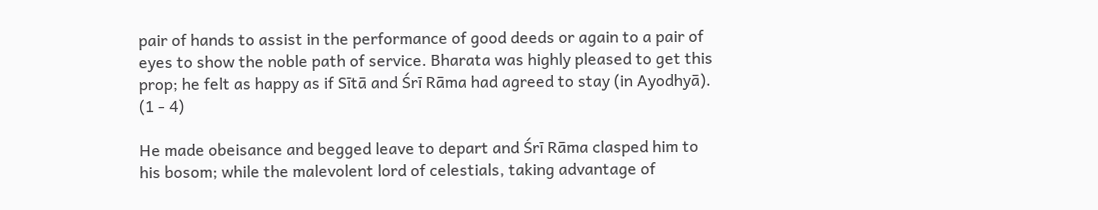pair of hands to assist in the performance of good deeds or again to a pair of eyes to show the noble path of service. Bharata was highly pleased to get this prop; he felt as happy as if Sītā and Śrī Rāma had agreed to stay (in Ayodhyā). (1 - 4)

He made obeisance and begged leave to depart and Śrī Rāma clasped him to his bosom; while the malevolent lord of celestials, taking advantage of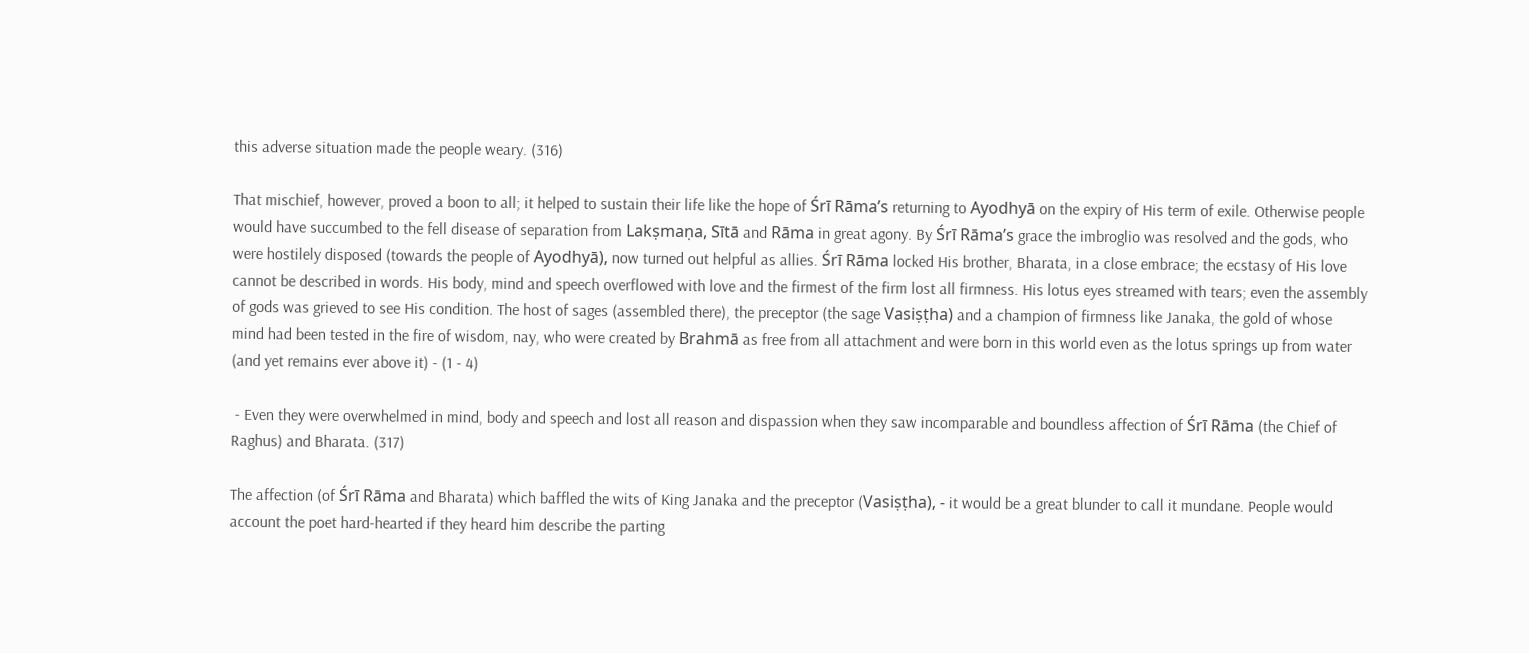this adverse situation made the people weary. (316)

That mischief, however, proved a boon to all; it helped to sustain their life like the hope of Śrī Rāma’s returning to Ayodhyā on the expiry of His term of exile. Otherwise people would have succumbed to the fell disease of separation from Lakṣmaṇa, Sītā and Rāma in great agony. By Śrī Rāma’s grace the imbroglio was resolved and the gods, who were hostilely disposed (towards the people of Ayodhyā), now turned out helpful as allies. Śrī Rāma locked His brother, Bharata, in a close embrace; the ecstasy of His love cannot be described in words. His body, mind and speech overflowed with love and the firmest of the firm lost all firmness. His lotus eyes streamed with tears; even the assembly of gods was grieved to see His condition. The host of sages (assembled there), the preceptor (the sage Vasiṣṭha) and a champion of firmness like Janaka, the gold of whose mind had been tested in the fire of wisdom, nay, who were created by Brahmā as free from all attachment and were born in this world even as the lotus springs up from water (and yet remains ever above it) - (1 - 4)

 - Even they were overwhelmed in mind, body and speech and lost all reason and dispassion when they saw incomparable and boundless affection of Śrī Rāma (the Chief of Raghus) and Bharata. (317)

The affection (of Śrī Rāma and Bharata) which baffled the wits of King Janaka and the preceptor (Vasiṣṭha), - it would be a great blunder to call it mundane. People would account the poet hard-hearted if they heard him describe the parting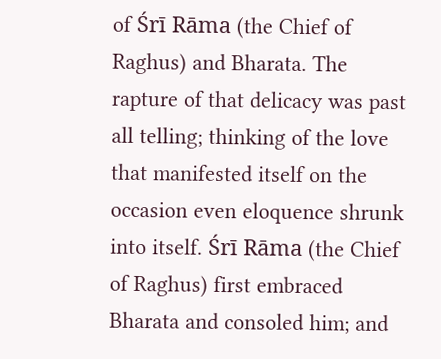of Śrī Rāma (the Chief of Raghus) and Bharata. The rapture of that delicacy was past all telling; thinking of the love that manifested itself on the occasion even eloquence shrunk into itself. Śrī Rāma (the Chief of Raghus) first embraced Bharata and consoled him; and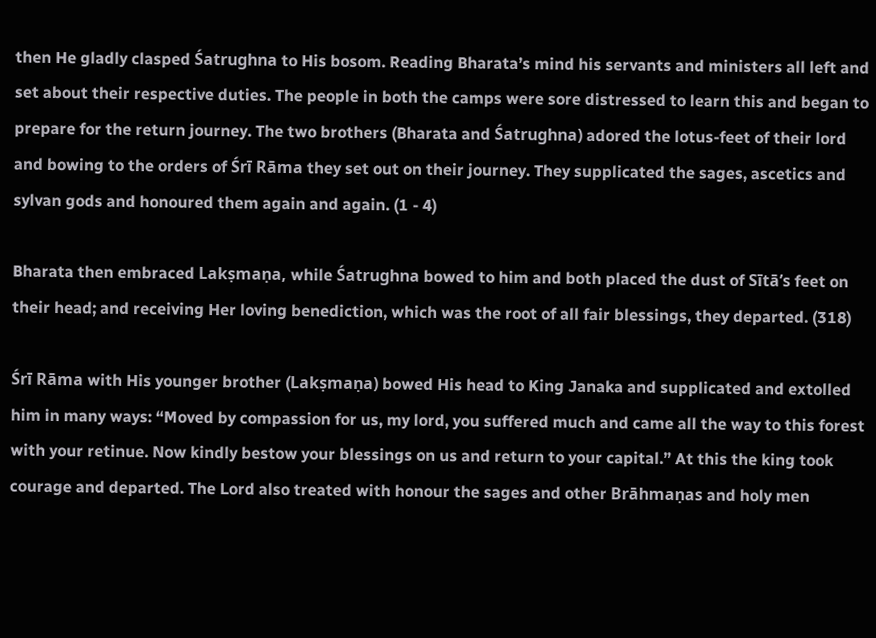then He gladly clasped Śatrughna to His bosom. Reading Bharata’s mind his servants and ministers all left and set about their respective duties. The people in both the camps were sore distressed to learn this and began to prepare for the return journey. The two brothers (Bharata and Śatrughna) adored the lotus-feet of their lord and bowing to the orders of Śrī Rāma they set out on their journey. They supplicated the sages, ascetics and sylvan gods and honoured them again and again. (1 - 4)

Bharata then embraced Lakṣmaṇa, while Śatrughna bowed to him and both placed the dust of Sītā’s feet on their head; and receiving Her loving benediction, which was the root of all fair blessings, they departed. (318)

Śrī Rāma with His younger brother (Lakṣmaṇa) bowed His head to King Janaka and supplicated and extolled him in many ways: “Moved by compassion for us, my lord, you suffered much and came all the way to this forest with your retinue. Now kindly bestow your blessings on us and return to your capital.” At this the king took courage and departed. The Lord also treated with honour the sages and other Brāhmaṇas and holy men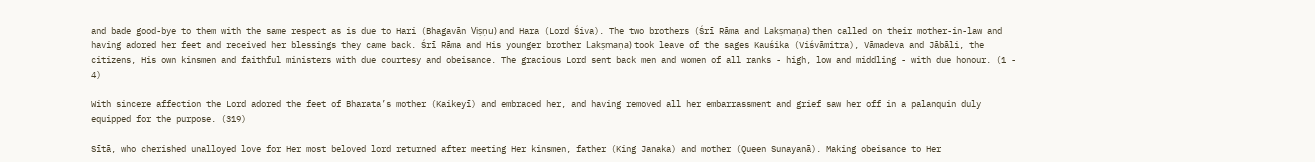and bade good-bye to them with the same respect as is due to Hari (Bhagavān Viṣṇu) and Hara (Lord Śiva). The two brothers (Śrī Rāma and Lakṣmaṇa) then called on their mother-in-law and having adored her feet and received her blessings they came back. Śrī Rāma and His younger brother Lakṣmaṇa) took leave of the sages Kauśika (Viśvāmitra), Vāmadeva and Jābāli, the citizens, His own kinsmen and faithful ministers with due courtesy and obeisance. The gracious Lord sent back men and women of all ranks - high, low and middling - with due honour. (1 - 4)

With sincere affection the Lord adored the feet of Bharata’s mother (Kaikeyī) and embraced her, and having removed all her embarrassment and grief saw her off in a palanquin duly equipped for the purpose. (319)

Sītā, who cherished unalloyed love for Her most beloved lord returned after meeting Her kinsmen, father (King Janaka) and mother (Queen Sunayanā). Making obeisance to Her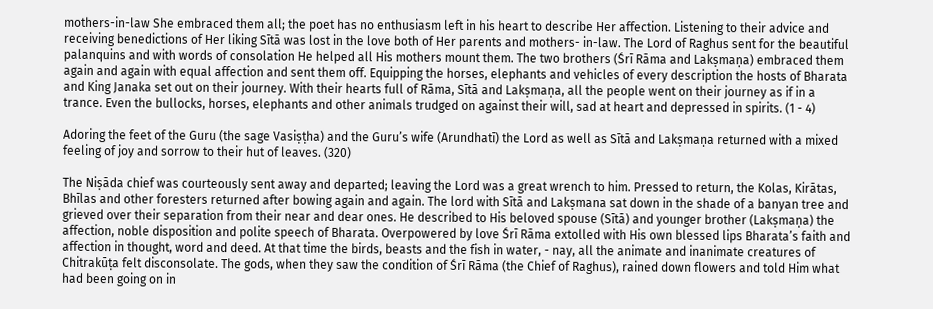mothers-in-law She embraced them all; the poet has no enthusiasm left in his heart to describe Her affection. Listening to their advice and receiving benedictions of Her liking Sītā was lost in the love both of Her parents and mothers- in-law. The Lord of Raghus sent for the beautiful palanquins and with words of consolation He helped all His mothers mount them. The two brothers (Śrī Rāma and Lakṣmaṇa) embraced them again and again with equal affection and sent them off. Equipping the horses, elephants and vehicles of every description the hosts of Bharata and King Janaka set out on their journey. With their hearts full of Rāma, Sītā and Lakṣmaṇa, all the people went on their journey as if in a trance. Even the bullocks, horses, elephants and other animals trudged on against their will, sad at heart and depressed in spirits. (1 - 4)

Adoring the feet of the Guru (the sage Vasiṣṭha) and the Guru’s wife (Arundhatī) the Lord as well as Sītā and Lakṣmaṇa returned with a mixed feeling of joy and sorrow to their hut of leaves. (320)

The Niṣāda chief was courteously sent away and departed; leaving the Lord was a great wrench to him. Pressed to return, the Kolas, Kirātas, Bhīlas and other foresters returned after bowing again and again. The lord with Sītā and Lakṣmana sat down in the shade of a banyan tree and grieved over their separation from their near and dear ones. He described to His beloved spouse (Sītā) and younger brother (Lakṣmaṇa) the affection, noble disposition and polite speech of Bharata. Overpowered by love Śrī Rāma extolled with His own blessed lips Bharata’s faith and affection in thought, word and deed. At that time the birds, beasts and the fish in water, - nay, all the animate and inanimate creatures of Chitrakūṭa felt disconsolate. The gods, when they saw the condition of Śrī Rāma (the Chief of Raghus), rained down flowers and told Him what had been going on in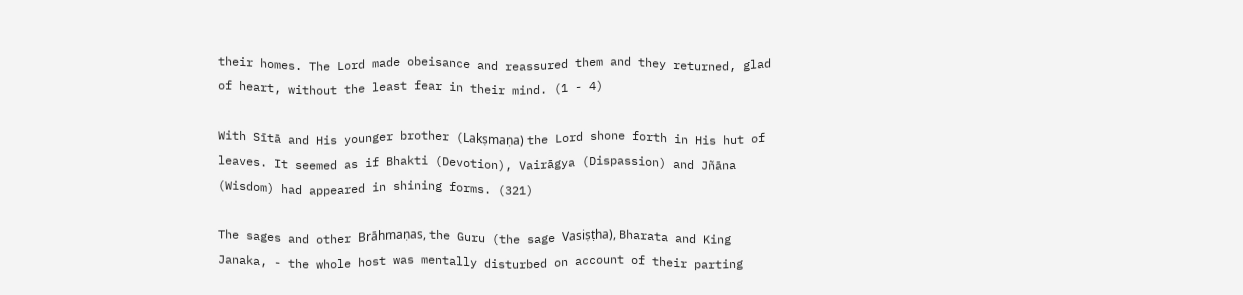their homes. The Lord made obeisance and reassured them and they returned, glad of heart, without the least fear in their mind. (1 - 4)

With Sītā and His younger brother (Lakṣmaṇa) the Lord shone forth in His hut of leaves. It seemed as if Bhakti (Devotion), Vairāgya (Dispassion) and Jñāna (Wisdom) had appeared in shining forms. (321)

The sages and other Brāhmaṇas, the Guru (the sage Vasiṣṭha), Bharata and King Janaka, - the whole host was mentally disturbed on account of their parting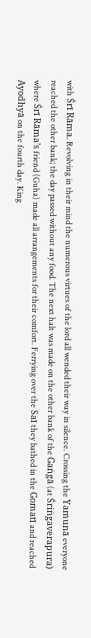with Śrī Rāma. Revolving in their mind the numerous virtues of the lord all wended their way in silence. Crossing the Yamunā everyone reached the other bank; the day passed without any food. The next halt was made on the other bank of the Gaṅgā (at Śriṅgaverapura) where Śrī Rāma’s friend (Guha) made all arrangements for their comfort. Ferrying over the Saī they bathed in the Gomatī and reached Ayodhyā on the fourth day. King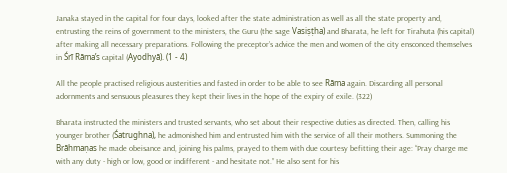Janaka stayed in the capital for four days, looked after the state administration as well as all the state property and, entrusting the reins of government to the ministers, the Guru (the sage Vasiṣṭha) and Bharata, he left for Tirahuta (his capital) after making all necessary preparations. Following the preceptor’s advice the men and women of the city ensconced themselves in Śrī Rāma’s capital (Ayodhyā). (1 - 4)

All the people practised religious austerities and fasted in order to be able to see Rāma again. Discarding all personal adornments and sensuous pleasures they kept their lives in the hope of the expiry of exile. (322)

Bharata instructed the ministers and trusted servants, who set about their respective duties as directed. Then, calling his younger brother (Śatrughna), he admonished him and entrusted him with the service of all their mothers. Summoning the Brāhmaṇas he made obeisance and, joining his palms, prayed to them with due courtesy befitting their age: “Pray charge me with any duty - high or low, good or indifferent - and hesitate not.” He also sent for his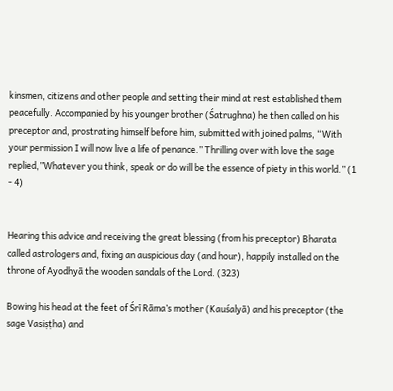kinsmen, citizens and other people and setting their mind at rest established them peacefully. Accompanied by his younger brother (Śatrughna) he then called on his preceptor and, prostrating himself before him, submitted with joined palms, “With your permission I will now live a life of penance.” Thrilling over with love the sage replied,”Whatever you think, speak or do will be the essence of piety in this world.” (1 - 4)


Hearing this advice and receiving the great blessing (from his preceptor) Bharata called astrologers and, fixing an auspicious day (and hour), happily installed on the throne of Ayodhyā the wooden sandals of the Lord. (323)

Bowing his head at the feet of Śrī Rāma’s mother (Kauśalyā) and his preceptor (the sage Vasiṣṭha) and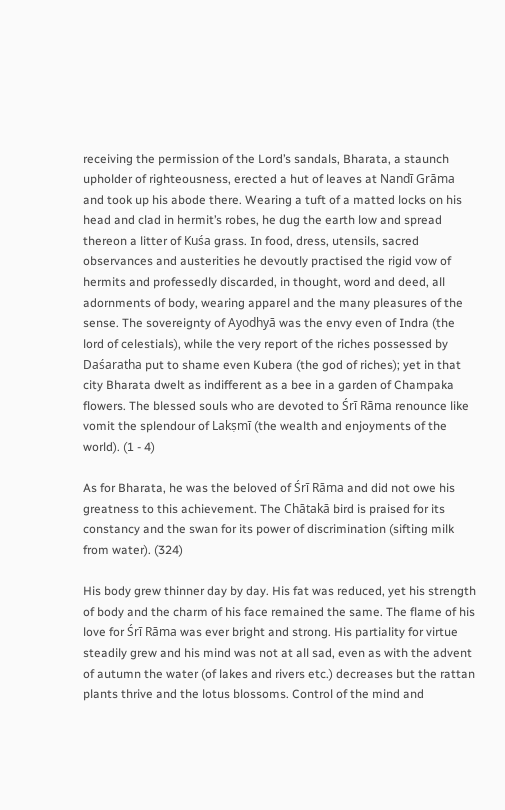receiving the permission of the Lord’s sandals, Bharata, a staunch upholder of righteousness, erected a hut of leaves at Nandī Grāma and took up his abode there. Wearing a tuft of a matted locks on his head and clad in hermit’s robes, he dug the earth low and spread thereon a litter of Kuśa grass. In food, dress, utensils, sacred observances and austerities he devoutly practised the rigid vow of hermits and professedly discarded, in thought, word and deed, all adornments of body, wearing apparel and the many pleasures of the sense. The sovereignty of Ayodhyā was the envy even of Indra (the lord of celestials), while the very report of the riches possessed by Daśaratha put to shame even Kubera (the god of riches); yet in that city Bharata dwelt as indifferent as a bee in a garden of Champaka flowers. The blessed souls who are devoted to Śrī Rāma renounce like vomit the splendour of Lakṣmī (the wealth and enjoyments of the world). (1 - 4)

As for Bharata, he was the beloved of Śrī Rāma and did not owe his greatness to this achievement. The Chātakā bird is praised for its constancy and the swan for its power of discrimination (sifting milk from water). (324)

His body grew thinner day by day. His fat was reduced, yet his strength of body and the charm of his face remained the same. The flame of his love for Śrī Rāma was ever bright and strong. His partiality for virtue steadily grew and his mind was not at all sad, even as with the advent of autumn the water (of lakes and rivers etc.) decreases but the rattan plants thrive and the lotus blossoms. Control of the mind and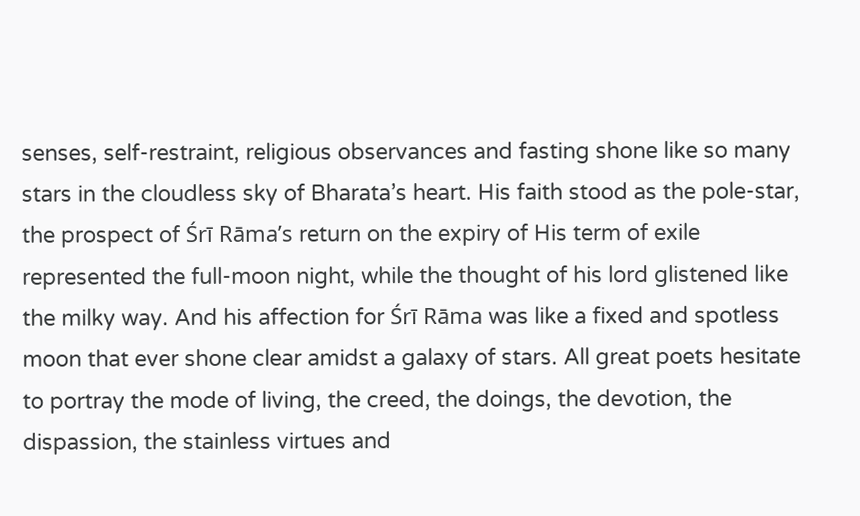senses, self-restraint, religious observances and fasting shone like so many stars in the cloudless sky of Bharata’s heart. His faith stood as the pole-star, the prospect of Śrī Rāma’s return on the expiry of His term of exile represented the full-moon night, while the thought of his lord glistened like the milky way. And his affection for Śrī Rāma was like a fixed and spotless moon that ever shone clear amidst a galaxy of stars. All great poets hesitate to portray the mode of living, the creed, the doings, the devotion, the dispassion, the stainless virtues and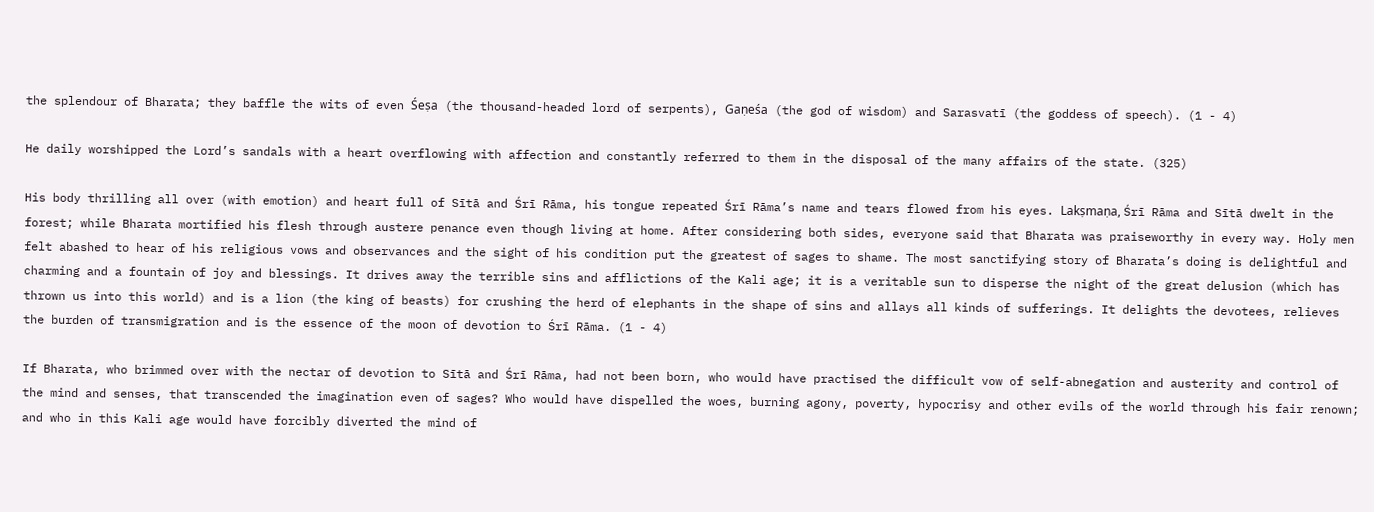the splendour of Bharata; they baffle the wits of even Śeṣa (the thousand-headed lord of serpents), Gaṇeśa (the god of wisdom) and Sarasvatī (the goddess of speech). (1 - 4)

He daily worshipped the Lord’s sandals with a heart overflowing with affection and constantly referred to them in the disposal of the many affairs of the state. (325)

His body thrilling all over (with emotion) and heart full of Sītā and Śrī Rāma, his tongue repeated Śrī Rāma’s name and tears flowed from his eyes. Lakṣmaṇa, Śrī Rāma and Sītā dwelt in the forest; while Bharata mortified his flesh through austere penance even though living at home. After considering both sides, everyone said that Bharata was praiseworthy in every way. Holy men felt abashed to hear of his religious vows and observances and the sight of his condition put the greatest of sages to shame. The most sanctifying story of Bharata’s doing is delightful and charming and a fountain of joy and blessings. It drives away the terrible sins and afflictions of the Kali age; it is a veritable sun to disperse the night of the great delusion (which has thrown us into this world) and is a lion (the king of beasts) for crushing the herd of elephants in the shape of sins and allays all kinds of sufferings. It delights the devotees, relieves the burden of transmigration and is the essence of the moon of devotion to Śrī Rāma. (1 - 4)

If Bharata, who brimmed over with the nectar of devotion to Sītā and Śrī Rāma, had not been born, who would have practised the difficult vow of self-abnegation and austerity and control of the mind and senses, that transcended the imagination even of sages? Who would have dispelled the woes, burning agony, poverty, hypocrisy and other evils of the world through his fair renown; and who in this Kali age would have forcibly diverted the mind of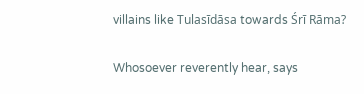villains like Tulasīdāsa towards Śrī Rāma?

Whosoever reverently hear, says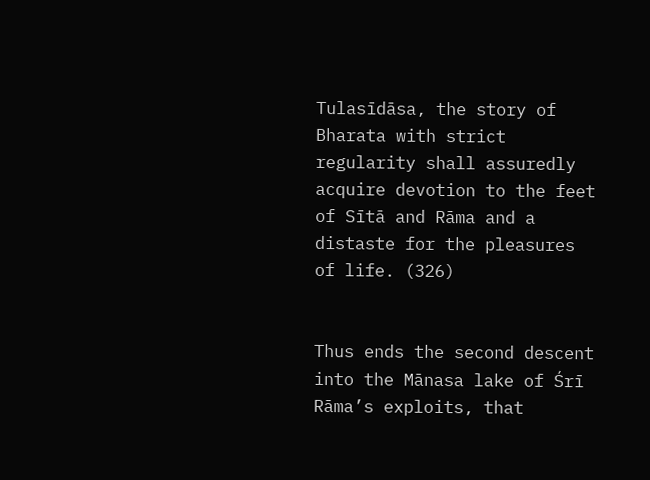Tulasīdāsa, the story of Bharata with strict regularity shall assuredly acquire devotion to the feet of Sītā and Rāma and a distaste for the pleasures of life. (326)


Thus ends the second descent into the Mānasa lake of Śrī Rāma’s exploits, that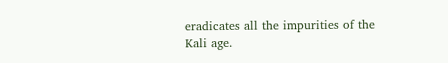eradicates all the impurities of the Kali age.